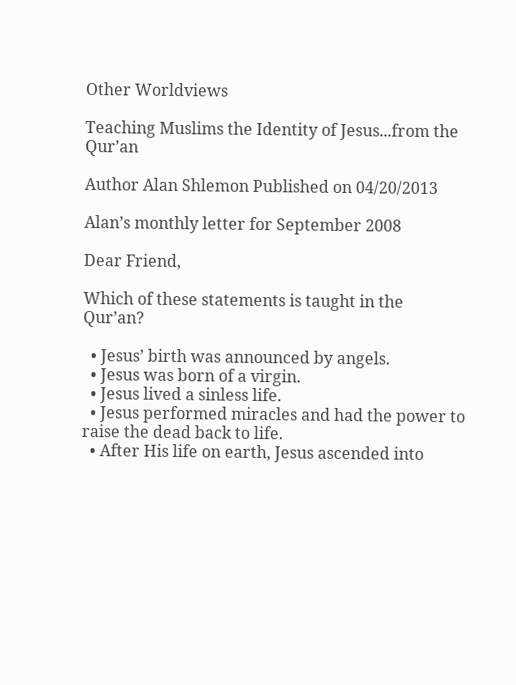Other Worldviews

Teaching Muslims the Identity of Jesus...from the Qur’an

Author Alan Shlemon Published on 04/20/2013

Alan’s monthly letter for September 2008

Dear Friend,

Which of these statements is taught in the Qur’an?

  • Jesus’ birth was announced by angels.
  • Jesus was born of a virgin.
  • Jesus lived a sinless life.
  • Jesus performed miracles and had the power to raise the dead back to life.
  • After His life on earth, Jesus ascended into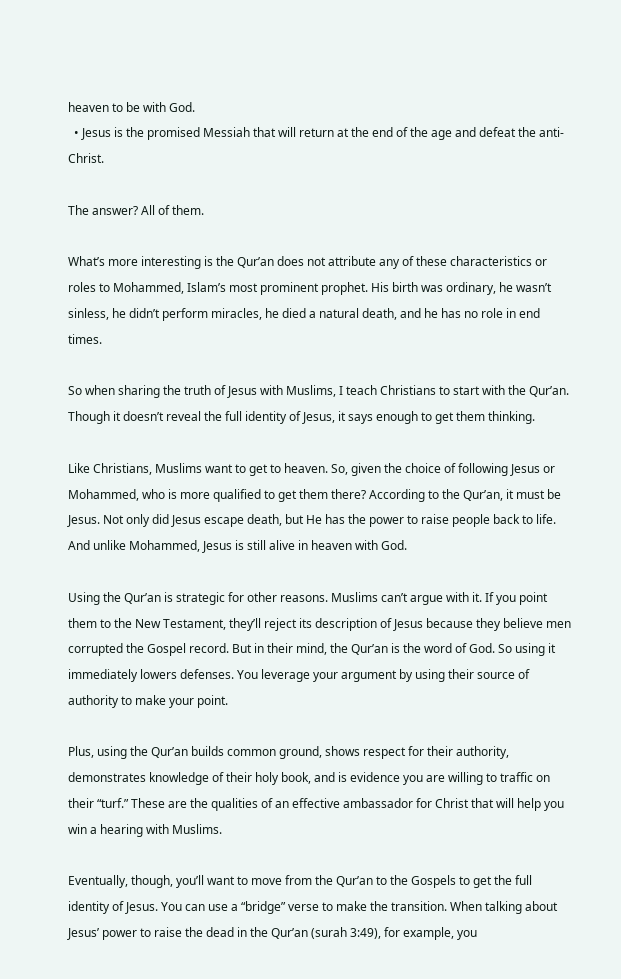heaven to be with God.
  • Jesus is the promised Messiah that will return at the end of the age and defeat the anti-Christ.

The answer? All of them.

What’s more interesting is the Qur’an does not attribute any of these characteristics or roles to Mohammed, Islam’s most prominent prophet. His birth was ordinary, he wasn’t sinless, he didn’t perform miracles, he died a natural death, and he has no role in end times.

So when sharing the truth of Jesus with Muslims, I teach Christians to start with the Qur’an. Though it doesn’t reveal the full identity of Jesus, it says enough to get them thinking.

Like Christians, Muslims want to get to heaven. So, given the choice of following Jesus or Mohammed, who is more qualified to get them there? According to the Qur’an, it must be Jesus. Not only did Jesus escape death, but He has the power to raise people back to life. And unlike Mohammed, Jesus is still alive in heaven with God.

Using the Qur’an is strategic for other reasons. Muslims can’t argue with it. If you point them to the New Testament, they’ll reject its description of Jesus because they believe men corrupted the Gospel record. But in their mind, the Qur’an is the word of God. So using it immediately lowers defenses. You leverage your argument by using their source of authority to make your point.

Plus, using the Qur’an builds common ground, shows respect for their authority, demonstrates knowledge of their holy book, and is evidence you are willing to traffic on their “turf.” These are the qualities of an effective ambassador for Christ that will help you win a hearing with Muslims.

Eventually, though, you’ll want to move from the Qur’an to the Gospels to get the full identity of Jesus. You can use a “bridge” verse to make the transition. When talking about Jesus’ power to raise the dead in the Qur’an (surah 3:49), for example, you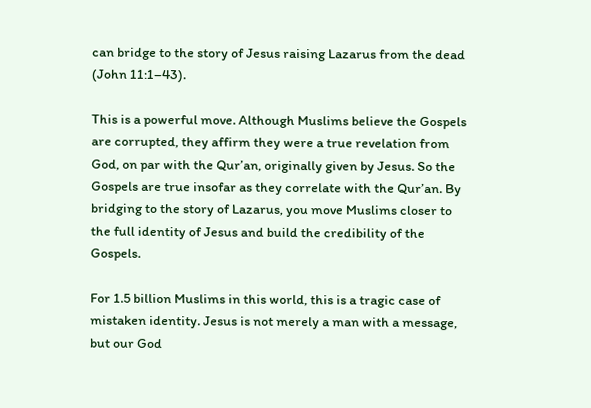can bridge to the story of Jesus raising Lazarus from the dead (John 11:1–43).

This is a powerful move. Although Muslims believe the Gospels are corrupted, they affirm they were a true revelation from God, on par with the Qur’an, originally given by Jesus. So the Gospels are true insofar as they correlate with the Qur’an. By bridging to the story of Lazarus, you move Muslims closer to the full identity of Jesus and build the credibility of the Gospels.

For 1.5 billion Muslims in this world, this is a tragic case of mistaken identity. Jesus is not merely a man with a message, but our God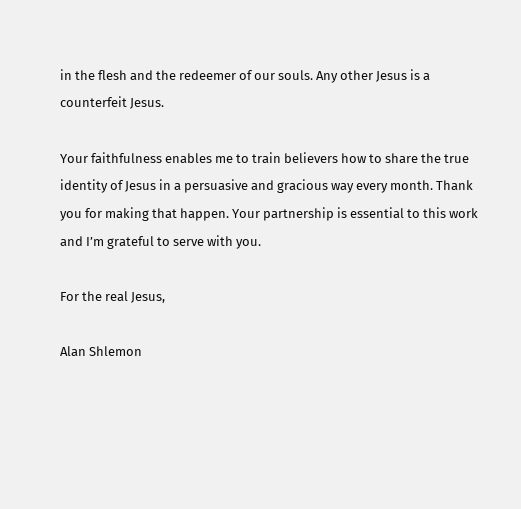in the flesh and the redeemer of our souls. Any other Jesus is a counterfeit Jesus.

Your faithfulness enables me to train believers how to share the true identity of Jesus in a persuasive and gracious way every month. Thank you for making that happen. Your partnership is essential to this work and I’m grateful to serve with you.

For the real Jesus,

Alan Shlemon